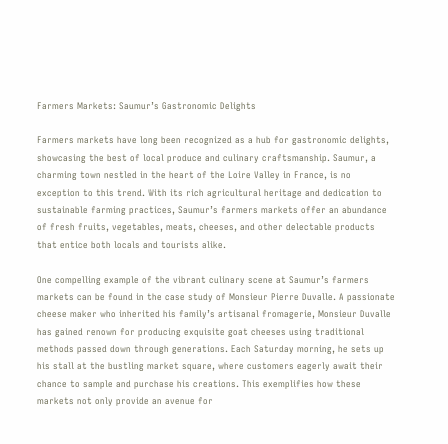Farmers Markets: Saumur’s Gastronomic Delights

Farmers markets have long been recognized as a hub for gastronomic delights, showcasing the best of local produce and culinary craftsmanship. Saumur, a charming town nestled in the heart of the Loire Valley in France, is no exception to this trend. With its rich agricultural heritage and dedication to sustainable farming practices, Saumur’s farmers markets offer an abundance of fresh fruits, vegetables, meats, cheeses, and other delectable products that entice both locals and tourists alike.

One compelling example of the vibrant culinary scene at Saumur’s farmers markets can be found in the case study of Monsieur Pierre Duvalle. A passionate cheese maker who inherited his family’s artisanal fromagerie, Monsieur Duvalle has gained renown for producing exquisite goat cheeses using traditional methods passed down through generations. Each Saturday morning, he sets up his stall at the bustling market square, where customers eagerly await their chance to sample and purchase his creations. This exemplifies how these markets not only provide an avenue for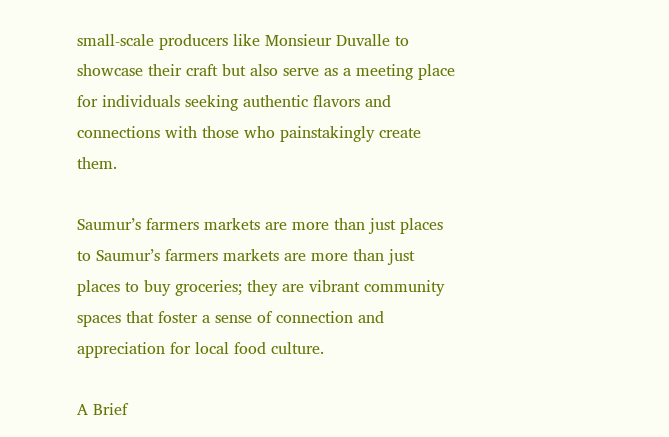small-scale producers like Monsieur Duvalle to showcase their craft but also serve as a meeting place for individuals seeking authentic flavors and connections with those who painstakingly create them.

Saumur’s farmers markets are more than just places to Saumur’s farmers markets are more than just places to buy groceries; they are vibrant community spaces that foster a sense of connection and appreciation for local food culture.

A Brief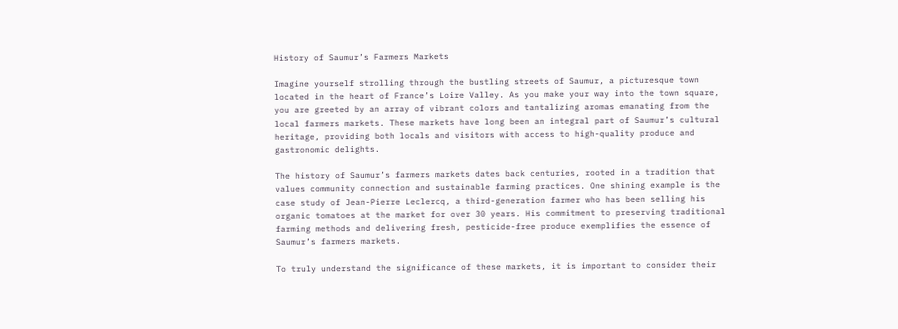History of Saumur’s Farmers Markets

Imagine yourself strolling through the bustling streets of Saumur, a picturesque town located in the heart of France’s Loire Valley. As you make your way into the town square, you are greeted by an array of vibrant colors and tantalizing aromas emanating from the local farmers markets. These markets have long been an integral part of Saumur’s cultural heritage, providing both locals and visitors with access to high-quality produce and gastronomic delights.

The history of Saumur’s farmers markets dates back centuries, rooted in a tradition that values community connection and sustainable farming practices. One shining example is the case study of Jean-Pierre Leclercq, a third-generation farmer who has been selling his organic tomatoes at the market for over 30 years. His commitment to preserving traditional farming methods and delivering fresh, pesticide-free produce exemplifies the essence of Saumur’s farmers markets.

To truly understand the significance of these markets, it is important to consider their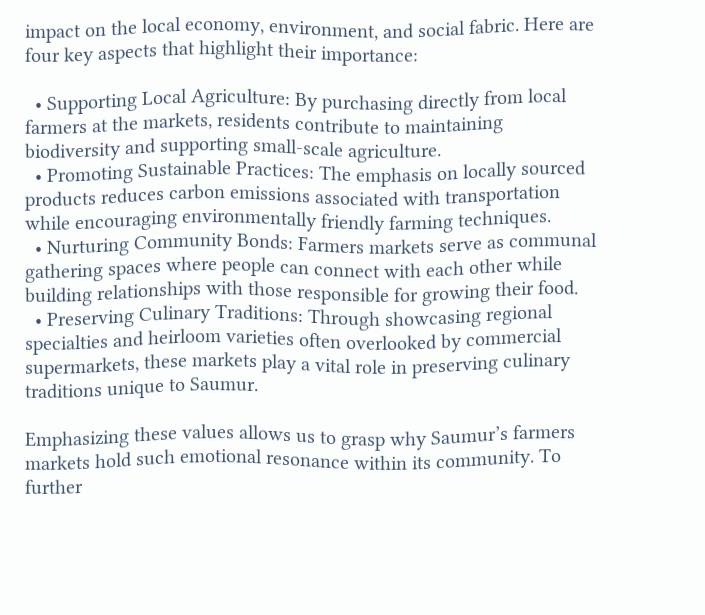impact on the local economy, environment, and social fabric. Here are four key aspects that highlight their importance:

  • Supporting Local Agriculture: By purchasing directly from local farmers at the markets, residents contribute to maintaining biodiversity and supporting small-scale agriculture.
  • Promoting Sustainable Practices: The emphasis on locally sourced products reduces carbon emissions associated with transportation while encouraging environmentally friendly farming techniques.
  • Nurturing Community Bonds: Farmers markets serve as communal gathering spaces where people can connect with each other while building relationships with those responsible for growing their food.
  • Preserving Culinary Traditions: Through showcasing regional specialties and heirloom varieties often overlooked by commercial supermarkets, these markets play a vital role in preserving culinary traditions unique to Saumur.

Emphasizing these values allows us to grasp why Saumur’s farmers markets hold such emotional resonance within its community. To further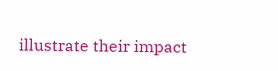illustrate their impact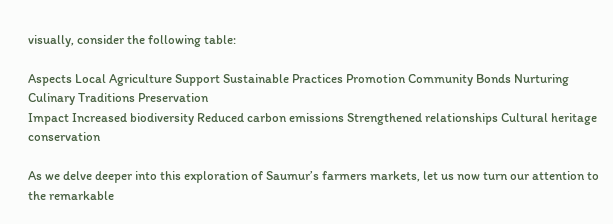visually, consider the following table:

Aspects Local Agriculture Support Sustainable Practices Promotion Community Bonds Nurturing Culinary Traditions Preservation
Impact Increased biodiversity Reduced carbon emissions Strengthened relationships Cultural heritage conservation

As we delve deeper into this exploration of Saumur’s farmers markets, let us now turn our attention to the remarkable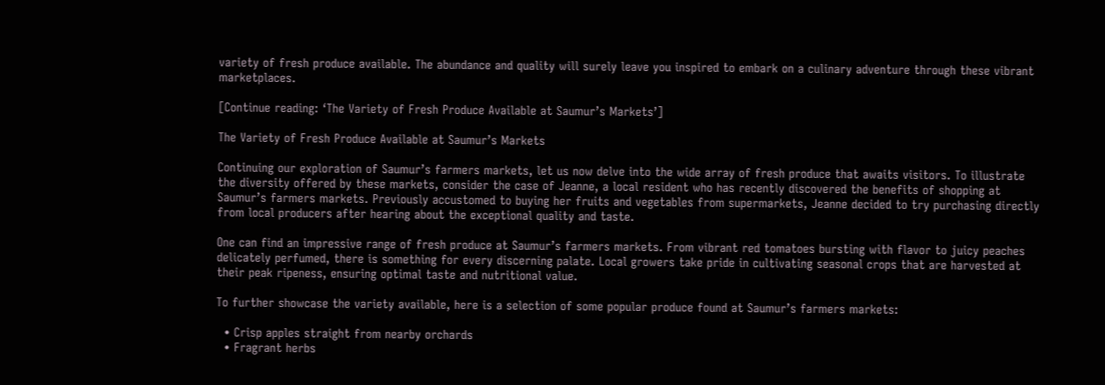variety of fresh produce available. The abundance and quality will surely leave you inspired to embark on a culinary adventure through these vibrant marketplaces.

[Continue reading: ‘The Variety of Fresh Produce Available at Saumur’s Markets’]

The Variety of Fresh Produce Available at Saumur’s Markets

Continuing our exploration of Saumur’s farmers markets, let us now delve into the wide array of fresh produce that awaits visitors. To illustrate the diversity offered by these markets, consider the case of Jeanne, a local resident who has recently discovered the benefits of shopping at Saumur’s farmers markets. Previously accustomed to buying her fruits and vegetables from supermarkets, Jeanne decided to try purchasing directly from local producers after hearing about the exceptional quality and taste.

One can find an impressive range of fresh produce at Saumur’s farmers markets. From vibrant red tomatoes bursting with flavor to juicy peaches delicately perfumed, there is something for every discerning palate. Local growers take pride in cultivating seasonal crops that are harvested at their peak ripeness, ensuring optimal taste and nutritional value.

To further showcase the variety available, here is a selection of some popular produce found at Saumur’s farmers markets:

  • Crisp apples straight from nearby orchards
  • Fragrant herbs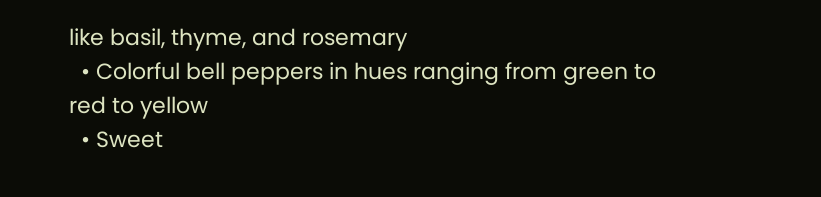like basil, thyme, and rosemary
  • Colorful bell peppers in hues ranging from green to red to yellow
  • Sweet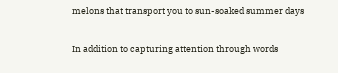melons that transport you to sun-soaked summer days

In addition to capturing attention through words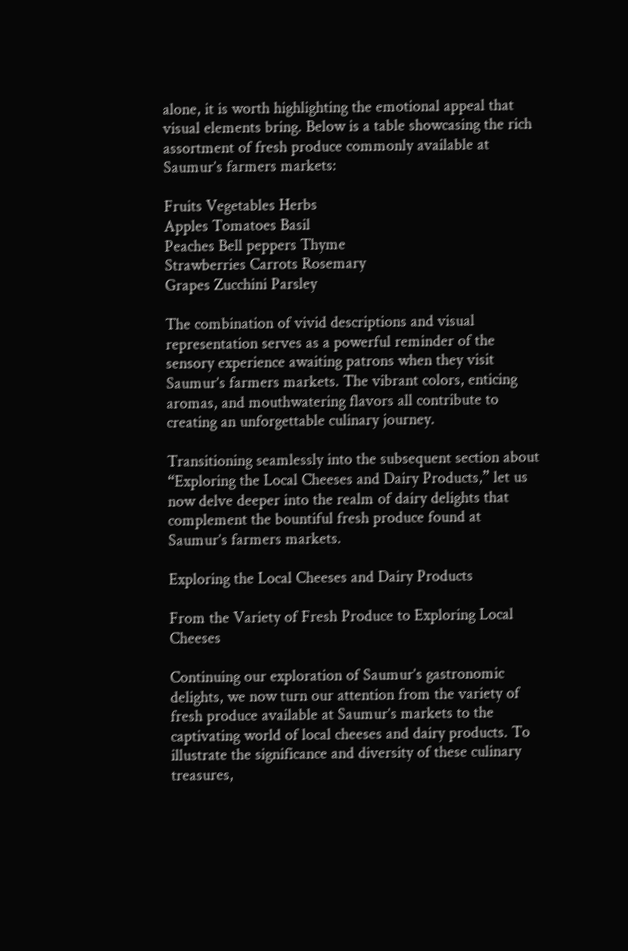alone, it is worth highlighting the emotional appeal that visual elements bring. Below is a table showcasing the rich assortment of fresh produce commonly available at Saumur’s farmers markets:

Fruits Vegetables Herbs
Apples Tomatoes Basil
Peaches Bell peppers Thyme
Strawberries Carrots Rosemary
Grapes Zucchini Parsley

The combination of vivid descriptions and visual representation serves as a powerful reminder of the sensory experience awaiting patrons when they visit Saumur’s farmers markets. The vibrant colors, enticing aromas, and mouthwatering flavors all contribute to creating an unforgettable culinary journey.

Transitioning seamlessly into the subsequent section about “Exploring the Local Cheeses and Dairy Products,” let us now delve deeper into the realm of dairy delights that complement the bountiful fresh produce found at Saumur’s farmers markets.

Exploring the Local Cheeses and Dairy Products

From the Variety of Fresh Produce to Exploring Local Cheeses

Continuing our exploration of Saumur’s gastronomic delights, we now turn our attention from the variety of fresh produce available at Saumur’s markets to the captivating world of local cheeses and dairy products. To illustrate the significance and diversity of these culinary treasures,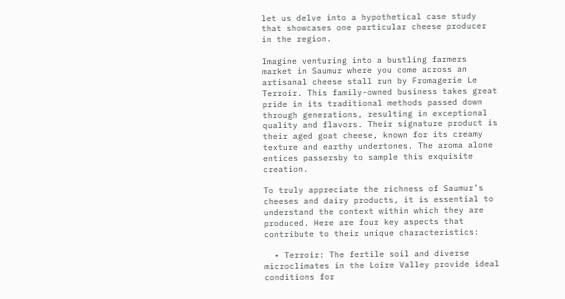let us delve into a hypothetical case study that showcases one particular cheese producer in the region.

Imagine venturing into a bustling farmers market in Saumur where you come across an artisanal cheese stall run by Fromagerie Le Terroir. This family-owned business takes great pride in its traditional methods passed down through generations, resulting in exceptional quality and flavors. Their signature product is their aged goat cheese, known for its creamy texture and earthy undertones. The aroma alone entices passersby to sample this exquisite creation.

To truly appreciate the richness of Saumur’s cheeses and dairy products, it is essential to understand the context within which they are produced. Here are four key aspects that contribute to their unique characteristics:

  • Terroir: The fertile soil and diverse microclimates in the Loire Valley provide ideal conditions for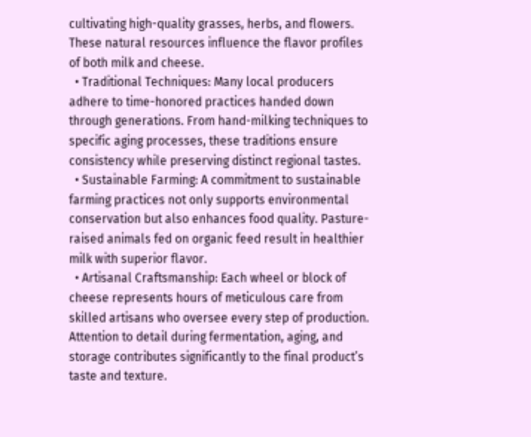cultivating high-quality grasses, herbs, and flowers. These natural resources influence the flavor profiles of both milk and cheese.
  • Traditional Techniques: Many local producers adhere to time-honored practices handed down through generations. From hand-milking techniques to specific aging processes, these traditions ensure consistency while preserving distinct regional tastes.
  • Sustainable Farming: A commitment to sustainable farming practices not only supports environmental conservation but also enhances food quality. Pasture-raised animals fed on organic feed result in healthier milk with superior flavor.
  • Artisanal Craftsmanship: Each wheel or block of cheese represents hours of meticulous care from skilled artisans who oversee every step of production. Attention to detail during fermentation, aging, and storage contributes significantly to the final product’s taste and texture.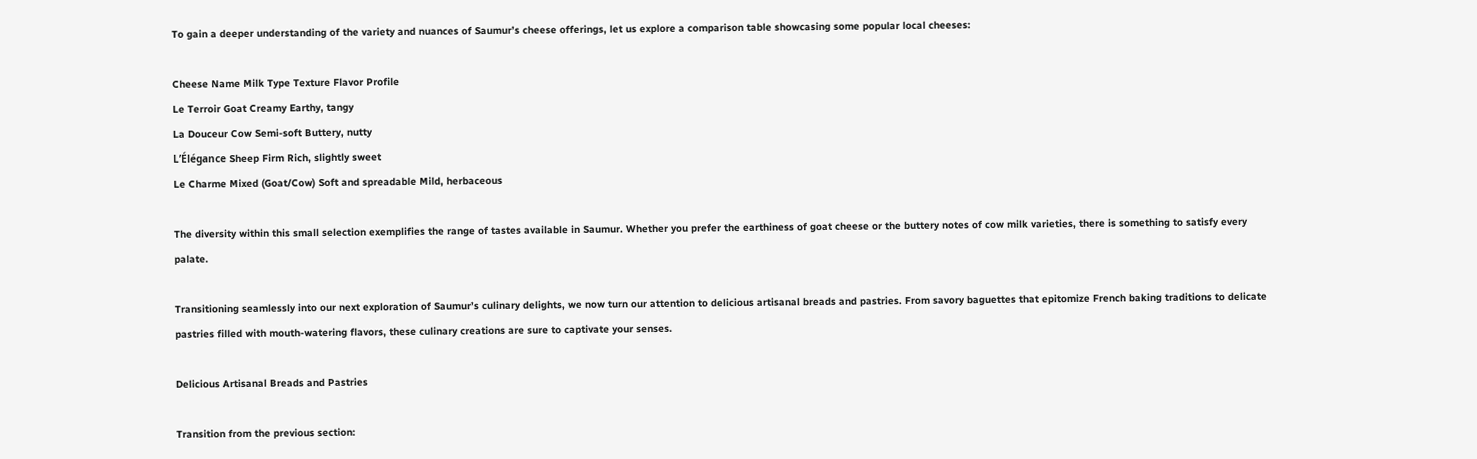To gain a deeper understanding of the variety and nuances of Saumur’s cheese offerings, let us explore a comparison table showcasing some popular local cheeses:

Cheese Name Milk Type Texture Flavor Profile
Le Terroir Goat Creamy Earthy, tangy
La Douceur Cow Semi-soft Buttery, nutty
L’Élégance Sheep Firm Rich, slightly sweet
Le Charme Mixed (Goat/Cow) Soft and spreadable Mild, herbaceous

The diversity within this small selection exemplifies the range of tastes available in Saumur. Whether you prefer the earthiness of goat cheese or the buttery notes of cow milk varieties, there is something to satisfy every palate.

Transitioning seamlessly into our next exploration of Saumur’s culinary delights, we now turn our attention to delicious artisanal breads and pastries. From savory baguettes that epitomize French baking traditions to delicate pastries filled with mouth-watering flavors, these culinary creations are sure to captivate your senses.

Delicious Artisanal Breads and Pastries

Transition from the previous section: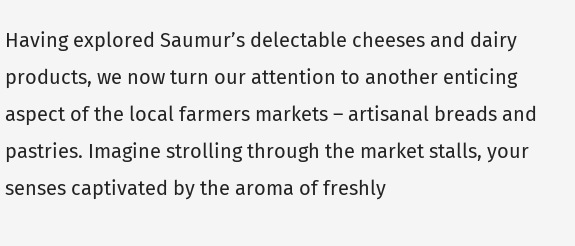Having explored Saumur’s delectable cheeses and dairy products, we now turn our attention to another enticing aspect of the local farmers markets – artisanal breads and pastries. Imagine strolling through the market stalls, your senses captivated by the aroma of freshly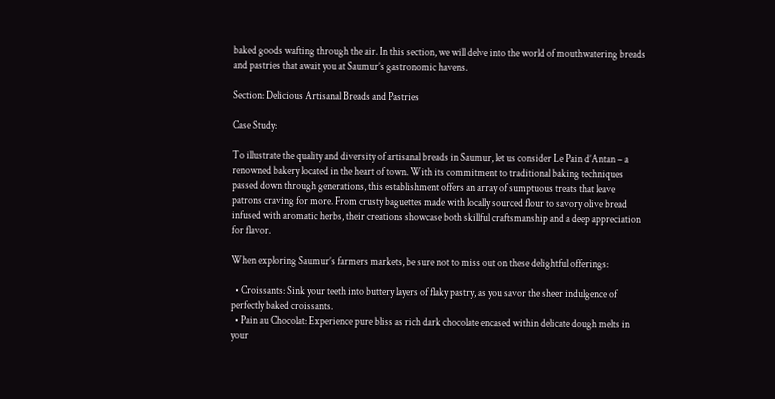baked goods wafting through the air. In this section, we will delve into the world of mouthwatering breads and pastries that await you at Saumur’s gastronomic havens.

Section: Delicious Artisanal Breads and Pastries

Case Study:

To illustrate the quality and diversity of artisanal breads in Saumur, let us consider Le Pain d’Antan – a renowned bakery located in the heart of town. With its commitment to traditional baking techniques passed down through generations, this establishment offers an array of sumptuous treats that leave patrons craving for more. From crusty baguettes made with locally sourced flour to savory olive bread infused with aromatic herbs, their creations showcase both skillful craftsmanship and a deep appreciation for flavor.

When exploring Saumur’s farmers markets, be sure not to miss out on these delightful offerings:

  • Croissants: Sink your teeth into buttery layers of flaky pastry, as you savor the sheer indulgence of perfectly baked croissants.
  • Pain au Chocolat: Experience pure bliss as rich dark chocolate encased within delicate dough melts in your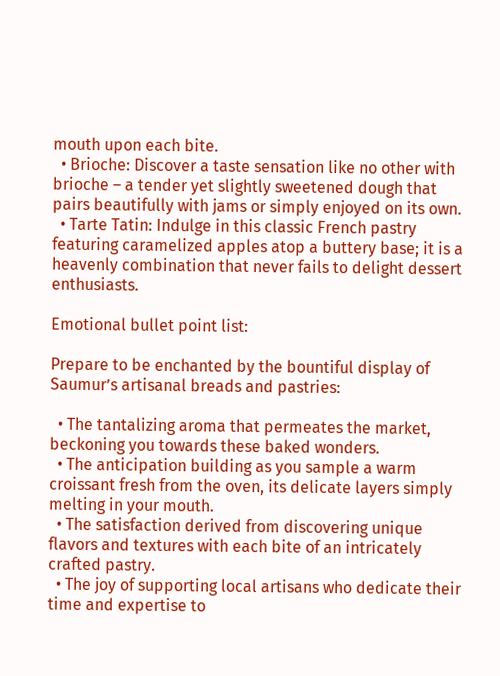mouth upon each bite.
  • Brioche: Discover a taste sensation like no other with brioche – a tender yet slightly sweetened dough that pairs beautifully with jams or simply enjoyed on its own.
  • Tarte Tatin: Indulge in this classic French pastry featuring caramelized apples atop a buttery base; it is a heavenly combination that never fails to delight dessert enthusiasts.

Emotional bullet point list:

Prepare to be enchanted by the bountiful display of Saumur’s artisanal breads and pastries:

  • The tantalizing aroma that permeates the market, beckoning you towards these baked wonders.
  • The anticipation building as you sample a warm croissant fresh from the oven, its delicate layers simply melting in your mouth.
  • The satisfaction derived from discovering unique flavors and textures with each bite of an intricately crafted pastry.
  • The joy of supporting local artisans who dedicate their time and expertise to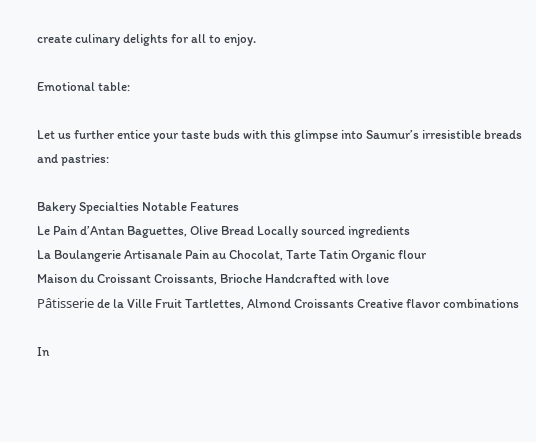create culinary delights for all to enjoy.

Emotional table:

Let us further entice your taste buds with this glimpse into Saumur’s irresistible breads and pastries:

Bakery Specialties Notable Features
Le Pain d’Antan Baguettes, Olive Bread Locally sourced ingredients
La Boulangerie Artisanale Pain au Chocolat, Tarte Tatin Organic flour
Maison du Croissant Croissants, Brioche Handcrafted with love
Pâtisserie de la Ville Fruit Tartlettes, Almond Croissants Creative flavor combinations

In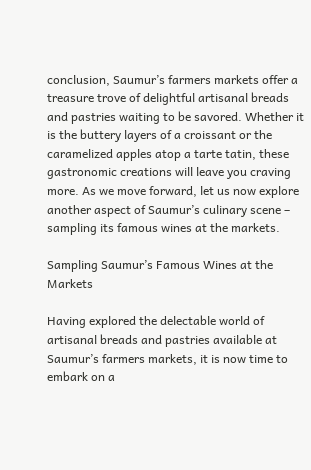conclusion, Saumur’s farmers markets offer a treasure trove of delightful artisanal breads and pastries waiting to be savored. Whether it is the buttery layers of a croissant or the caramelized apples atop a tarte tatin, these gastronomic creations will leave you craving more. As we move forward, let us now explore another aspect of Saumur’s culinary scene – sampling its famous wines at the markets.

Sampling Saumur’s Famous Wines at the Markets

Having explored the delectable world of artisanal breads and pastries available at Saumur’s farmers markets, it is now time to embark on a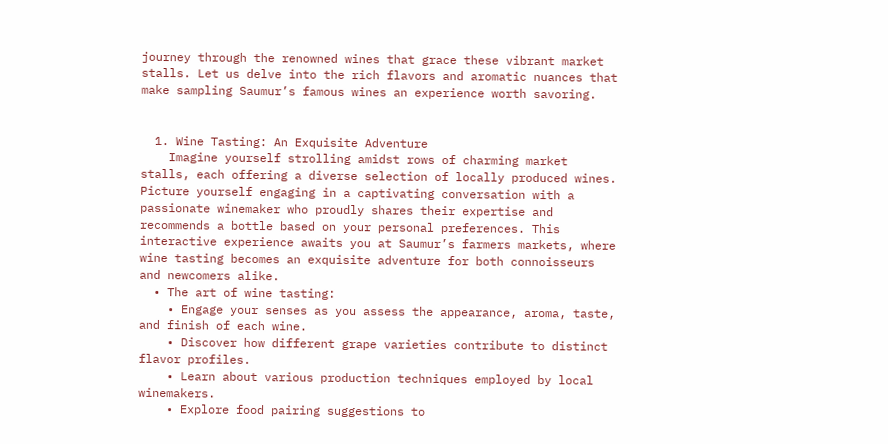journey through the renowned wines that grace these vibrant market stalls. Let us delve into the rich flavors and aromatic nuances that make sampling Saumur’s famous wines an experience worth savoring.


  1. Wine Tasting: An Exquisite Adventure
    Imagine yourself strolling amidst rows of charming market stalls, each offering a diverse selection of locally produced wines. Picture yourself engaging in a captivating conversation with a passionate winemaker who proudly shares their expertise and recommends a bottle based on your personal preferences. This interactive experience awaits you at Saumur’s farmers markets, where wine tasting becomes an exquisite adventure for both connoisseurs and newcomers alike.
  • The art of wine tasting:
    • Engage your senses as you assess the appearance, aroma, taste, and finish of each wine.
    • Discover how different grape varieties contribute to distinct flavor profiles.
    • Learn about various production techniques employed by local winemakers.
    • Explore food pairing suggestions to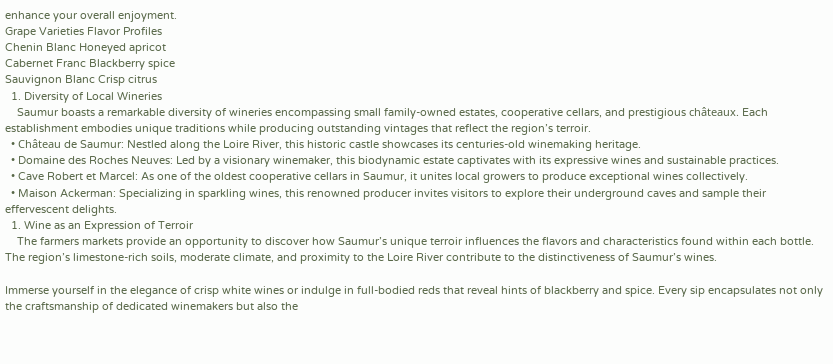enhance your overall enjoyment.
Grape Varieties Flavor Profiles
Chenin Blanc Honeyed apricot
Cabernet Franc Blackberry spice
Sauvignon Blanc Crisp citrus
  1. Diversity of Local Wineries
    Saumur boasts a remarkable diversity of wineries encompassing small family-owned estates, cooperative cellars, and prestigious châteaux. Each establishment embodies unique traditions while producing outstanding vintages that reflect the region’s terroir.
  • Château de Saumur: Nestled along the Loire River, this historic castle showcases its centuries-old winemaking heritage.
  • Domaine des Roches Neuves: Led by a visionary winemaker, this biodynamic estate captivates with its expressive wines and sustainable practices.
  • Cave Robert et Marcel: As one of the oldest cooperative cellars in Saumur, it unites local growers to produce exceptional wines collectively.
  • Maison Ackerman: Specializing in sparkling wines, this renowned producer invites visitors to explore their underground caves and sample their effervescent delights.
  1. Wine as an Expression of Terroir
    The farmers markets provide an opportunity to discover how Saumur’s unique terroir influences the flavors and characteristics found within each bottle. The region’s limestone-rich soils, moderate climate, and proximity to the Loire River contribute to the distinctiveness of Saumur’s wines.

Immerse yourself in the elegance of crisp white wines or indulge in full-bodied reds that reveal hints of blackberry and spice. Every sip encapsulates not only the craftsmanship of dedicated winemakers but also the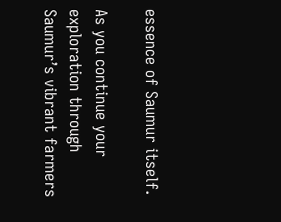essence of Saumur itself.

As you continue your exploration through Saumur’s vibrant farmers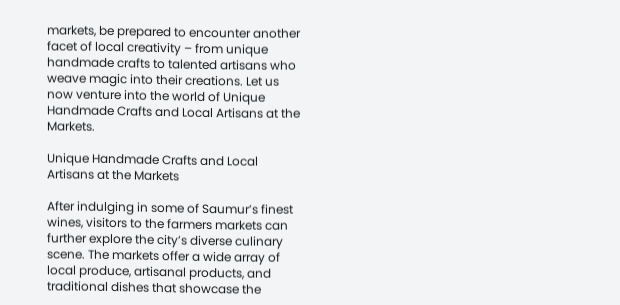markets, be prepared to encounter another facet of local creativity – from unique handmade crafts to talented artisans who weave magic into their creations. Let us now venture into the world of Unique Handmade Crafts and Local Artisans at the Markets.

Unique Handmade Crafts and Local Artisans at the Markets

After indulging in some of Saumur’s finest wines, visitors to the farmers markets can further explore the city’s diverse culinary scene. The markets offer a wide array of local produce, artisanal products, and traditional dishes that showcase the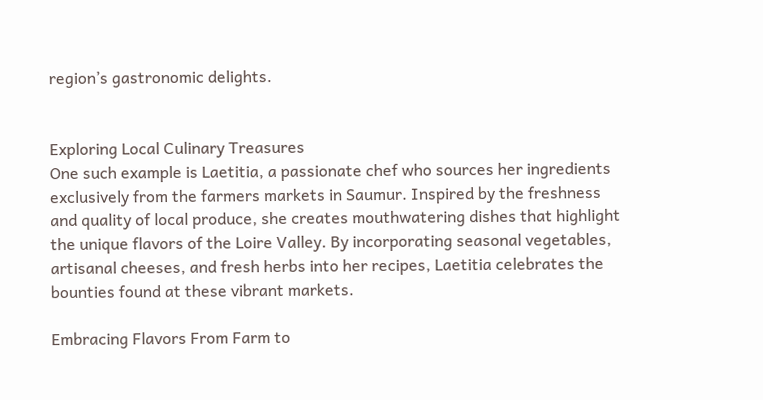region’s gastronomic delights.


Exploring Local Culinary Treasures
One such example is Laetitia, a passionate chef who sources her ingredients exclusively from the farmers markets in Saumur. Inspired by the freshness and quality of local produce, she creates mouthwatering dishes that highlight the unique flavors of the Loire Valley. By incorporating seasonal vegetables, artisanal cheeses, and fresh herbs into her recipes, Laetitia celebrates the bounties found at these vibrant markets.

Embracing Flavors From Farm to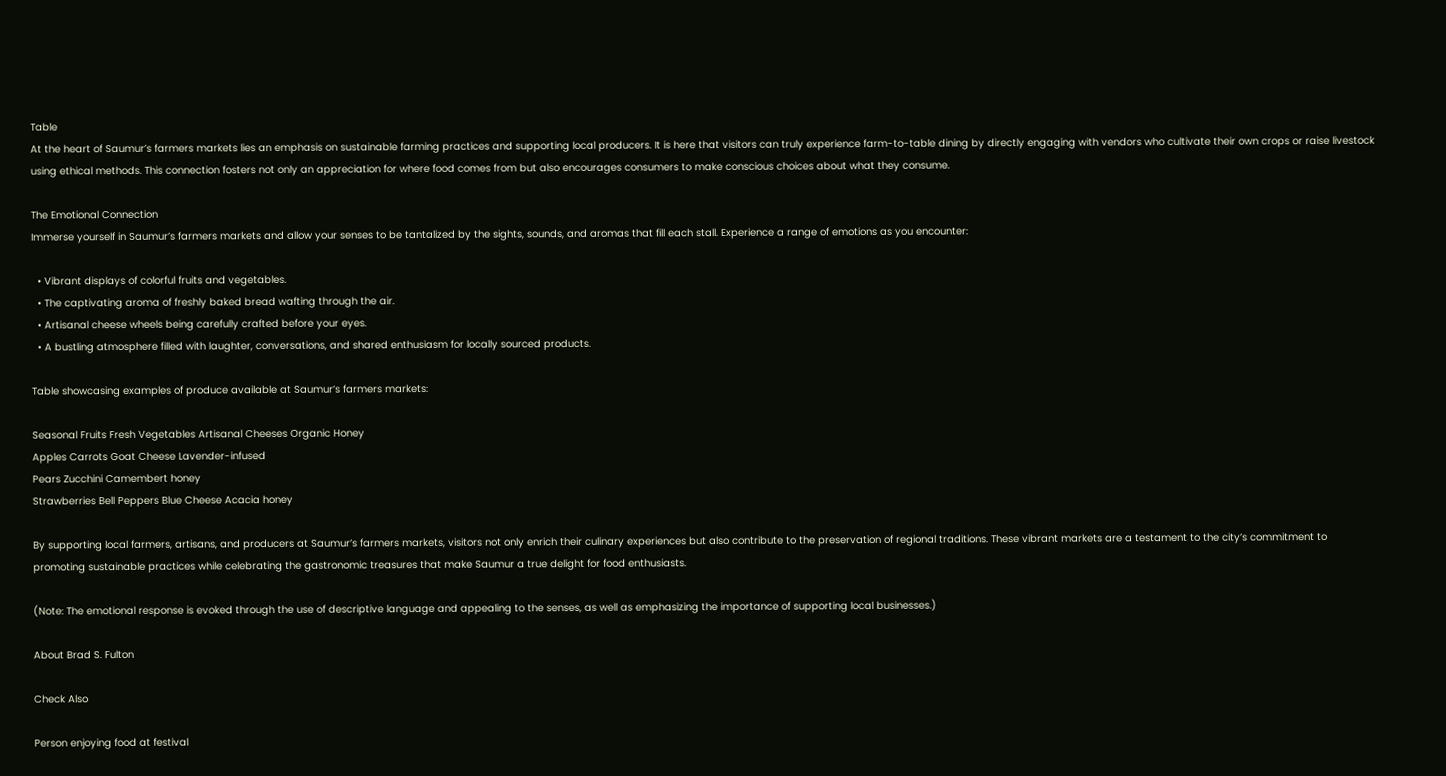Table
At the heart of Saumur’s farmers markets lies an emphasis on sustainable farming practices and supporting local producers. It is here that visitors can truly experience farm-to-table dining by directly engaging with vendors who cultivate their own crops or raise livestock using ethical methods. This connection fosters not only an appreciation for where food comes from but also encourages consumers to make conscious choices about what they consume.

The Emotional Connection
Immerse yourself in Saumur’s farmers markets and allow your senses to be tantalized by the sights, sounds, and aromas that fill each stall. Experience a range of emotions as you encounter:

  • Vibrant displays of colorful fruits and vegetables.
  • The captivating aroma of freshly baked bread wafting through the air.
  • Artisanal cheese wheels being carefully crafted before your eyes.
  • A bustling atmosphere filled with laughter, conversations, and shared enthusiasm for locally sourced products.

Table showcasing examples of produce available at Saumur’s farmers markets:

Seasonal Fruits Fresh Vegetables Artisanal Cheeses Organic Honey
Apples Carrots Goat Cheese Lavender-infused
Pears Zucchini Camembert honey
Strawberries Bell Peppers Blue Cheese Acacia honey

By supporting local farmers, artisans, and producers at Saumur’s farmers markets, visitors not only enrich their culinary experiences but also contribute to the preservation of regional traditions. These vibrant markets are a testament to the city’s commitment to promoting sustainable practices while celebrating the gastronomic treasures that make Saumur a true delight for food enthusiasts.

(Note: The emotional response is evoked through the use of descriptive language and appealing to the senses, as well as emphasizing the importance of supporting local businesses.)

About Brad S. Fulton

Check Also

Person enjoying food at festival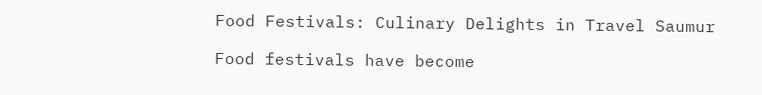Food Festivals: Culinary Delights in Travel Saumur

Food festivals have become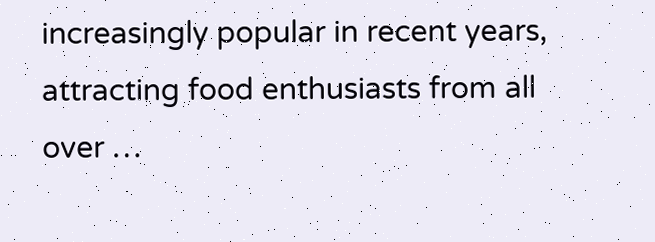increasingly popular in recent years, attracting food enthusiasts from all over …